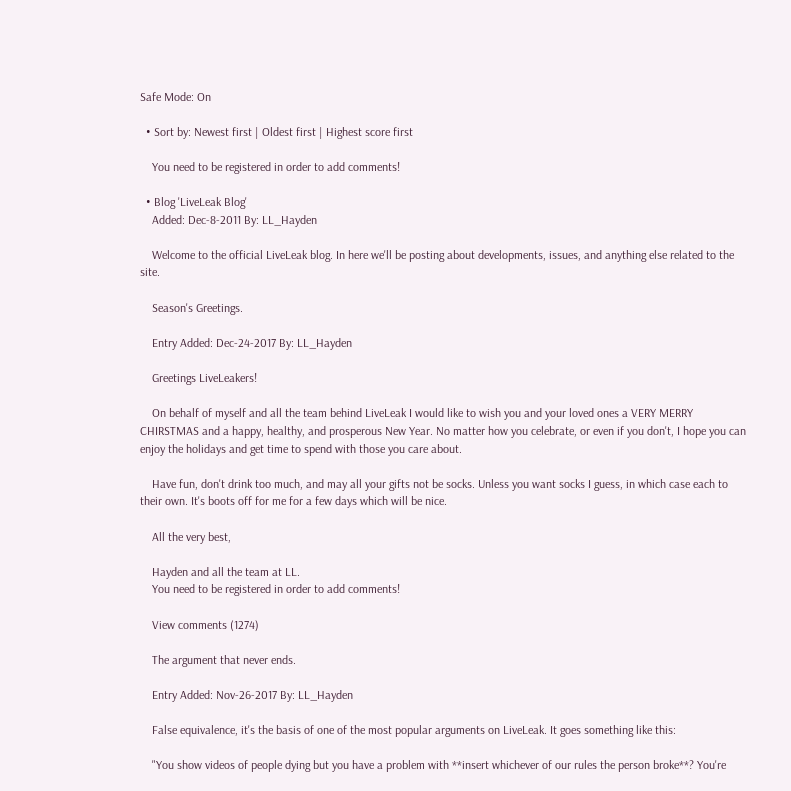Safe Mode: On

  • Sort by: Newest first | Oldest first | Highest score first

    You need to be registered in order to add comments!

  • Blog 'LiveLeak Blog'
    Added: Dec-8-2011 By: LL_Hayden

    Welcome to the official LiveLeak blog. In here we'll be posting about developments, issues, and anything else related to the site.

    Season's Greetings.

    Entry Added: Dec-24-2017 By: LL_Hayden

    Greetings LiveLeakers!

    On behalf of myself and all the team behind LiveLeak I would like to wish you and your loved ones a VERY MERRY CHIRSTMAS and a happy, healthy, and prosperous New Year. No matter how you celebrate, or even if you don't, I hope you can enjoy the holidays and get time to spend with those you care about.

    Have fun, don't drink too much, and may all your gifts not be socks. Unless you want socks I guess, in which case each to their own. It's boots off for me for a few days which will be nice.

    All the very best,

    Hayden and all the team at LL.
    You need to be registered in order to add comments!

    View comments (1274)

    The argument that never ends.

    Entry Added: Nov-26-2017 By: LL_Hayden

    False equivalence, it's the basis of one of the most popular arguments on LiveLeak. It goes something like this:

    "You show videos of people dying but you have a problem with **insert whichever of our rules the person broke**? You're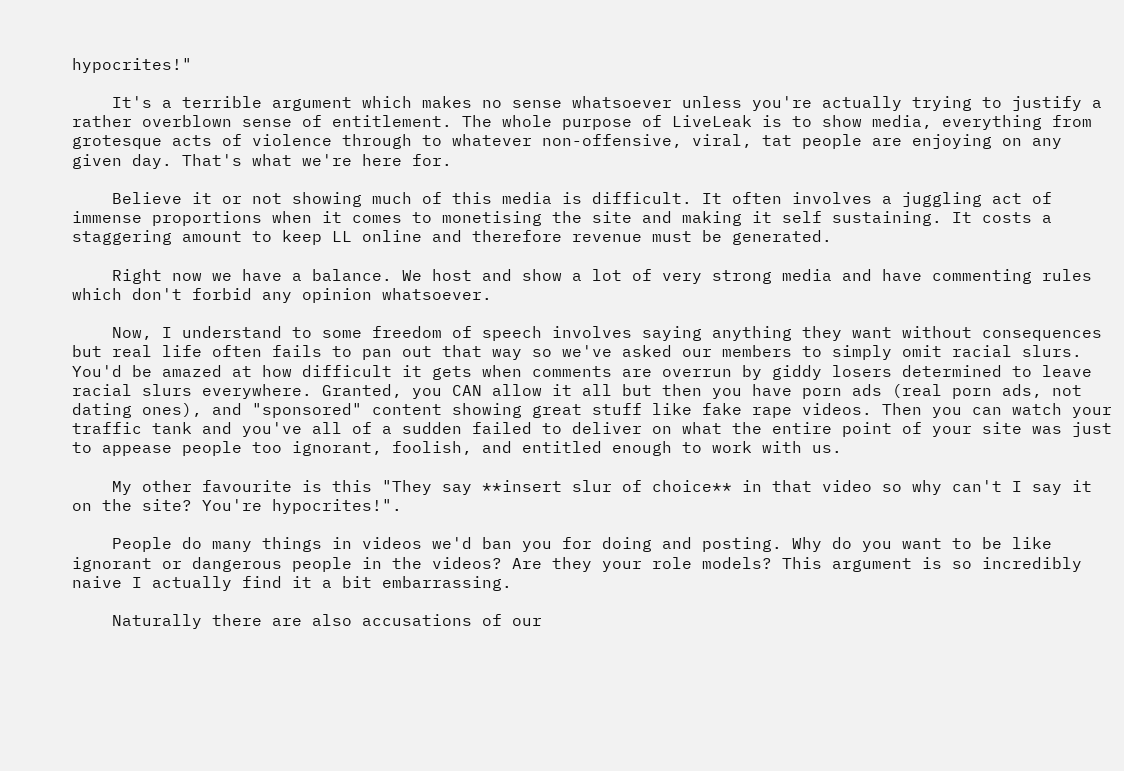hypocrites!"

    It's a terrible argument which makes no sense whatsoever unless you're actually trying to justify a rather overblown sense of entitlement. The whole purpose of LiveLeak is to show media, everything from grotesque acts of violence through to whatever non-offensive, viral, tat people are enjoying on any given day. That's what we're here for.

    Believe it or not showing much of this media is difficult. It often involves a juggling act of immense proportions when it comes to monetising the site and making it self sustaining. It costs a staggering amount to keep LL online and therefore revenue must be generated.

    Right now we have a balance. We host and show a lot of very strong media and have commenting rules which don't forbid any opinion whatsoever.

    Now, I understand to some freedom of speech involves saying anything they want without consequences but real life often fails to pan out that way so we've asked our members to simply omit racial slurs. You'd be amazed at how difficult it gets when comments are overrun by giddy losers determined to leave racial slurs everywhere. Granted, you CAN allow it all but then you have porn ads (real porn ads, not dating ones), and "sponsored" content showing great stuff like fake rape videos. Then you can watch your traffic tank and you've all of a sudden failed to deliver on what the entire point of your site was just to appease people too ignorant, foolish, and entitled enough to work with us.

    My other favourite is this "They say **insert slur of choice** in that video so why can't I say it on the site? You're hypocrites!".

    People do many things in videos we'd ban you for doing and posting. Why do you want to be like ignorant or dangerous people in the videos? Are they your role models? This argument is so incredibly naive I actually find it a bit embarrassing.

    Naturally there are also accusations of our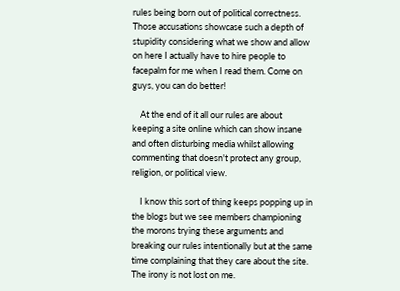rules being born out of political correctness. Those accusations showcase such a depth of stupidity considering what we show and allow on here I actually have to hire people to facepalm for me when I read them. Come on guys, you can do better!

    At the end of it all our rules are about keeping a site online which can show insane and often disturbing media whilst allowing commenting that doesn't protect any group, religion, or political view.

    I know this sort of thing keeps popping up in the blogs but we see members championing the morons trying these arguments and breaking our rules intentionally but at the same time complaining that they care about the site. The irony is not lost on me.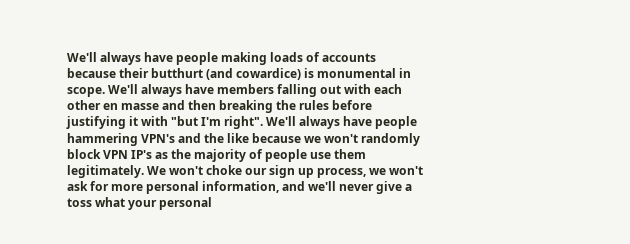We'll always have people making loads of accounts because their butthurt (and cowardice) is monumental in scope. We'll always have members falling out with each other en masse and then breaking the rules before justifying it with "but I'm right". We'll always have people hammering VPN's and the like because we won't randomly block VPN IP's as the majority of people use them legitimately. We won't choke our sign up process, we won't ask for more personal information, and we'll never give a toss what your personal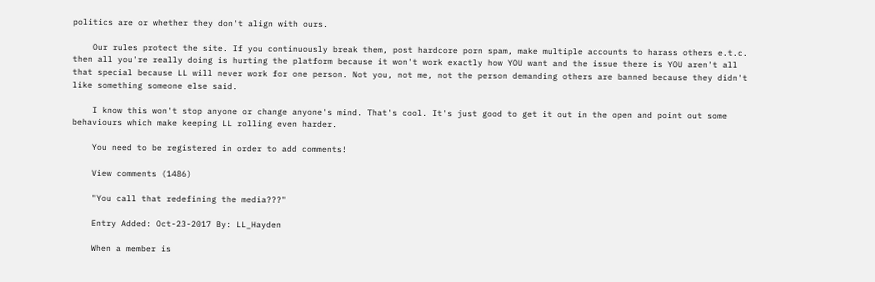politics are or whether they don't align with ours.

    Our rules protect the site. If you continuously break them, post hardcore porn spam, make multiple accounts to harass others e.t.c. then all you're really doing is hurting the platform because it won't work exactly how YOU want and the issue there is YOU aren't all that special because LL will never work for one person. Not you, not me, not the person demanding others are banned because they didn't like something someone else said.

    I know this won't stop anyone or change anyone's mind. That's cool. It's just good to get it out in the open and point out some behaviours which make keeping LL rolling even harder.

    You need to be registered in order to add comments!

    View comments (1486)

    "You call that redefining the media???"

    Entry Added: Oct-23-2017 By: LL_Hayden

    When a member is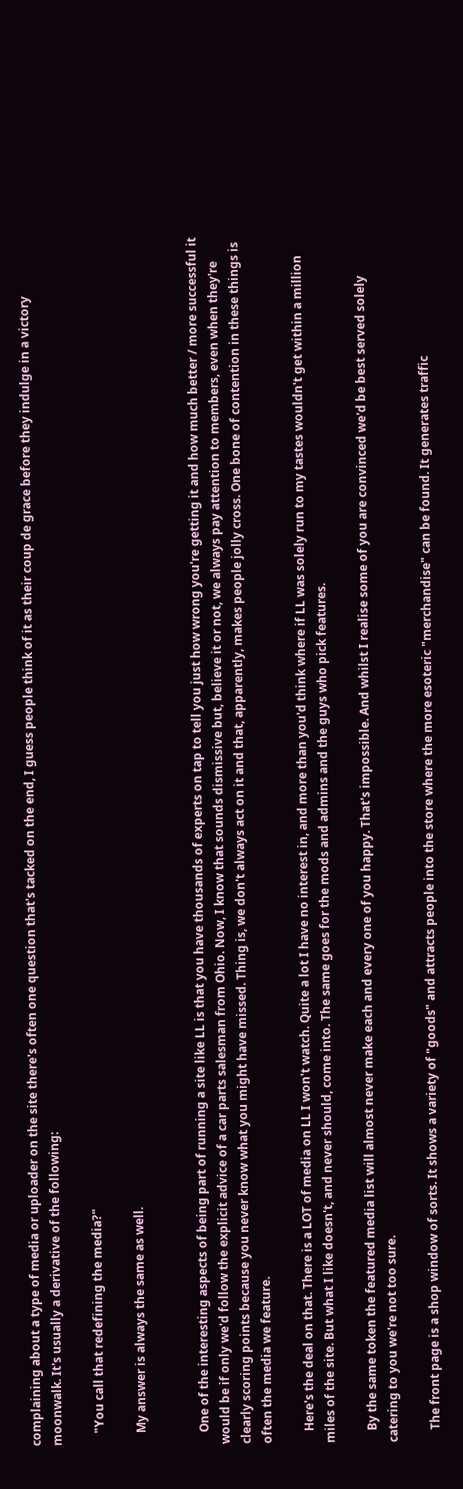complaining about a type of media or uploader on the site there's often one question that's tacked on the end, I guess people think of it as their coup de grace before they indulge in a victory moonwalk. It's usually a derivative of the following:

    "You call that redefining the media?"

    My answer is always the same as well.


    One of the interesting aspects of being part of running a site like LL is that you have thousands of experts on tap to tell you just how wrong you're getting it and how much better / more successful it would be if only we'd follow the explicit advice of a car parts salesman from Ohio. Now, I know that sounds dismissive but, believe it or not, we always pay attention to members, even when they're clearly scoring points because you never know what you might have missed. Thing is, we don't always act on it and that, apparently, makes people jolly cross. One bone of contention in these things is often the media we feature.

    Here's the deal on that. There is a LOT of media on LL I won't watch. Quite a lot I have no interest in, and more than you'd think where if LL was solely run to my tastes wouldn't get within a million miles of the site. But what I like doesn't, and never should, come into. The same goes for the mods and admins and the guys who pick features.

    By the same token the featured media list will almost never make each and every one of you happy. That's impossible. And whilst I realise some of you are convinced we'd be best served solely catering to you we're not too sure.

    The front page is a shop window of sorts. It shows a variety of "goods" and attracts people into the store where the more esoteric "merchandise" can be found. It generates traffic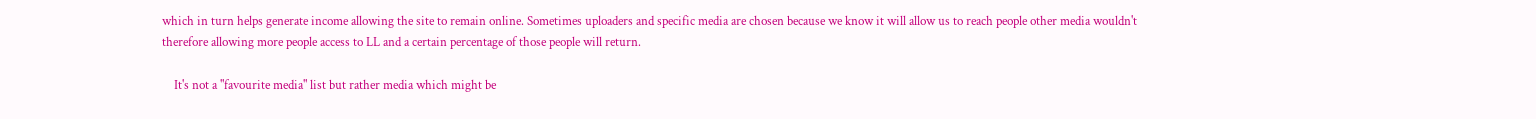which in turn helps generate income allowing the site to remain online. Sometimes uploaders and specific media are chosen because we know it will allow us to reach people other media wouldn't therefore allowing more people access to LL and a certain percentage of those people will return.

    It's not a "favourite media" list but rather media which might be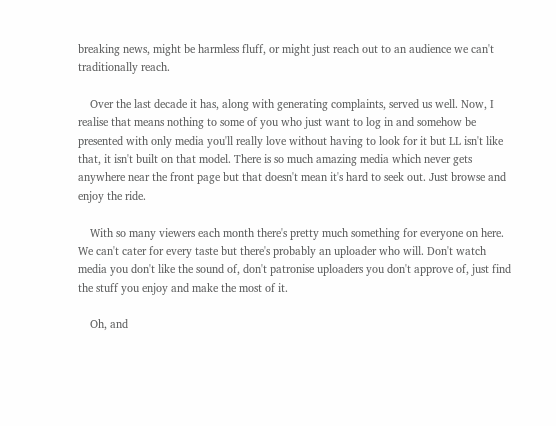breaking news, might be harmless fluff, or might just reach out to an audience we can't traditionally reach.

    Over the last decade it has, along with generating complaints, served us well. Now, I realise that means nothing to some of you who just want to log in and somehow be presented with only media you'll really love without having to look for it but LL isn't like that, it isn't built on that model. There is so much amazing media which never gets anywhere near the front page but that doesn't mean it's hard to seek out. Just browse and enjoy the ride.

    With so many viewers each month there's pretty much something for everyone on here. We can't cater for every taste but there's probably an uploader who will. Don't watch media you don't like the sound of, don't patronise uploaders you don't approve of, just find the stuff you enjoy and make the most of it.

    Oh, and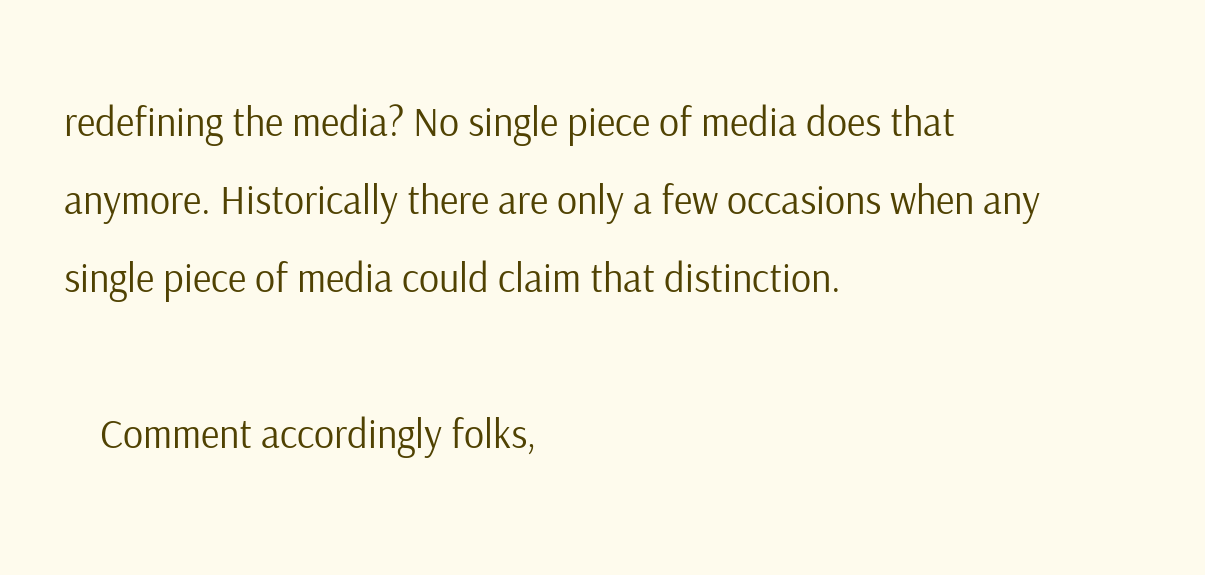redefining the media? No single piece of media does that anymore. Historically there are only a few occasions when any single piece of media could claim that distinction.

    Comment accordingly folks,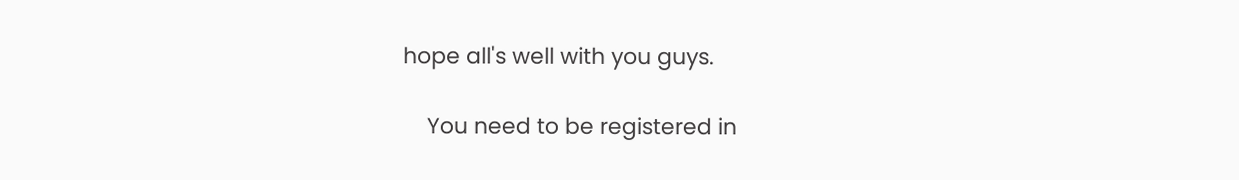hope all's well with you guys.

    You need to be registered in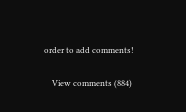order to add comments!

    View comments (884)